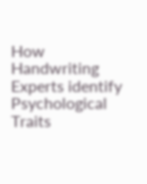How Handwriting Experts identify Psychological Traits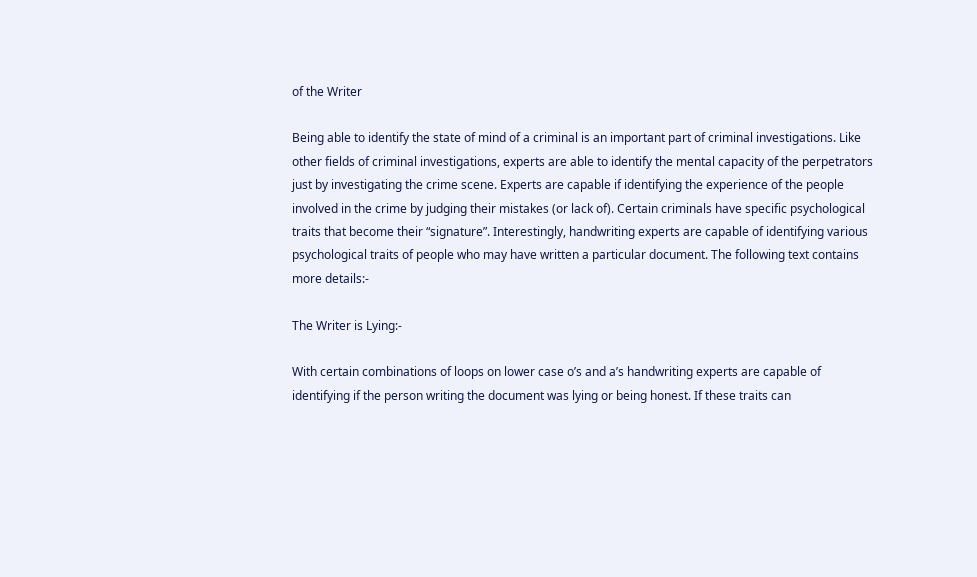of the Writer

Being able to identify the state of mind of a criminal is an important part of criminal investigations. Like other fields of criminal investigations, experts are able to identify the mental capacity of the perpetrators just by investigating the crime scene. Experts are capable if identifying the experience of the people involved in the crime by judging their mistakes (or lack of). Certain criminals have specific psychological traits that become their “signature”. Interestingly, handwriting experts are capable of identifying various psychological traits of people who may have written a particular document. The following text contains more details:-

The Writer is Lying:-

With certain combinations of loops on lower case o’s and a’s handwriting experts are capable of identifying if the person writing the document was lying or being honest. If these traits can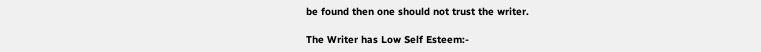be found then one should not trust the writer.

The Writer has Low Self Esteem:-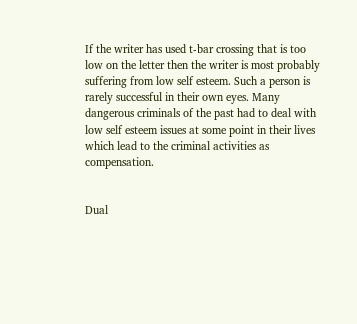If the writer has used t-bar crossing that is too low on the letter then the writer is most probably suffering from low self esteem. Such a person is rarely successful in their own eyes. Many dangerous criminals of the past had to deal with low self esteem issues at some point in their lives which lead to the criminal activities as compensation.


Dual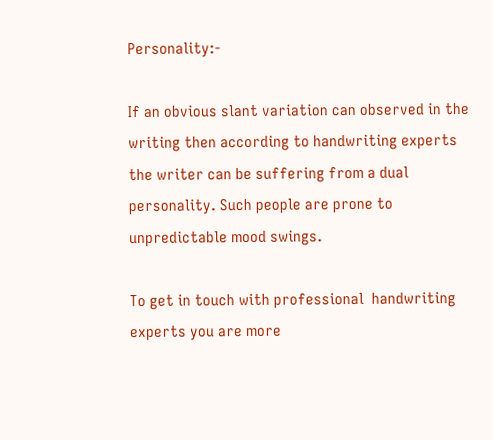Personality:-

If an obvious slant variation can observed in the writing then according to handwriting experts the writer can be suffering from a dual personality. Such people are prone to unpredictable mood swings.

To get in touch with professional  handwriting experts you are more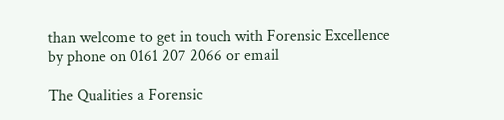than welcome to get in touch with Forensic Excellence by phone on 0161 207 2066 or email

The Qualities a Forensic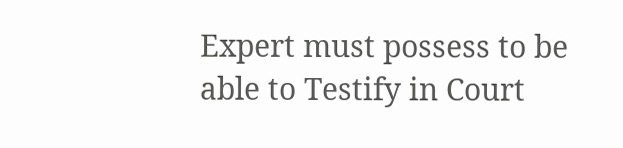Expert must possess to be able to Testify in Court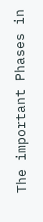The important Phases in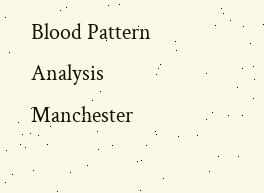Blood Pattern Analysis Manchester